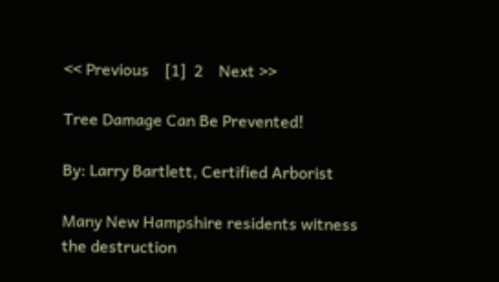<< Previous    [1]  2    Next >>

Tree Damage Can Be Prevented!

By: Larry Bartlett, Certified Arborist

Many New Hampshire residents witness the destruction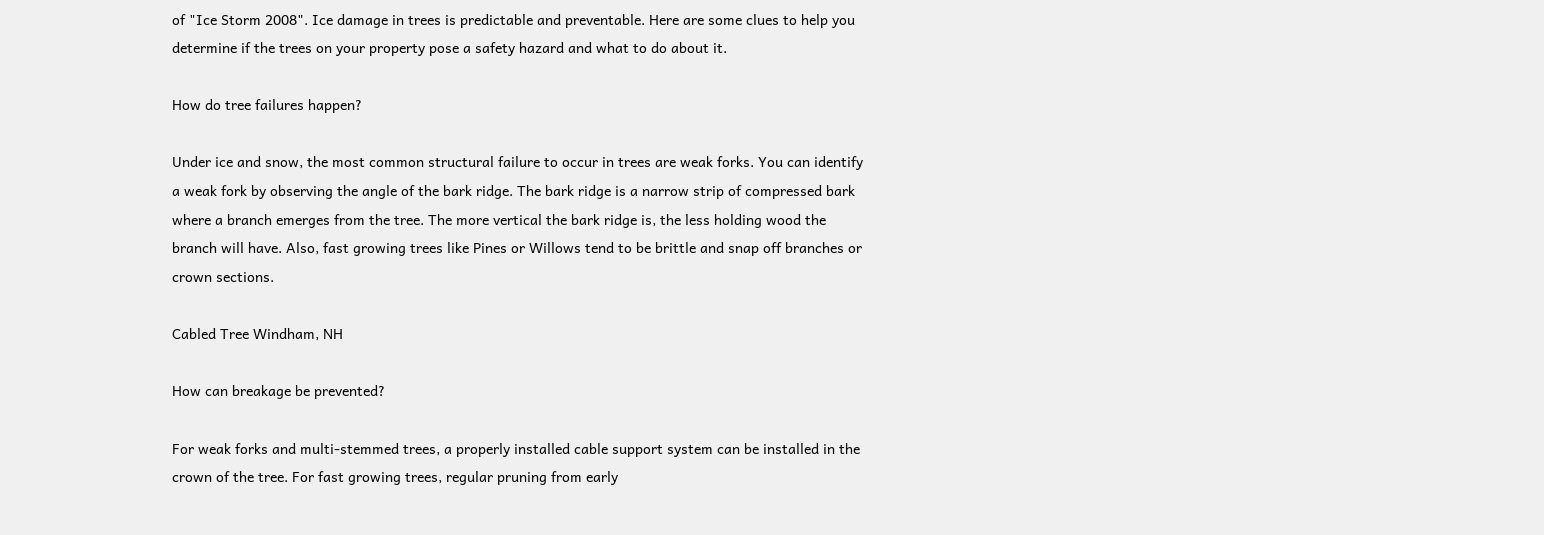of "Ice Storm 2008". Ice damage in trees is predictable and preventable. Here are some clues to help you determine if the trees on your property pose a safety hazard and what to do about it.

How do tree failures happen?

Under ice and snow, the most common structural failure to occur in trees are weak forks. You can identify a weak fork by observing the angle of the bark ridge. The bark ridge is a narrow strip of compressed bark where a branch emerges from the tree. The more vertical the bark ridge is, the less holding wood the branch will have. Also, fast growing trees like Pines or Willows tend to be brittle and snap off branches or crown sections.

Cabled Tree Windham, NH

How can breakage be prevented?

For weak forks and multi-stemmed trees, a properly installed cable support system can be installed in the crown of the tree. For fast growing trees, regular pruning from early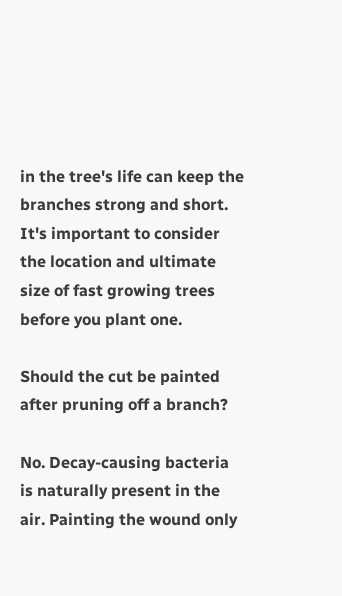in the tree's life can keep the branches strong and short. It's important to consider the location and ultimate size of fast growing trees before you plant one.

Should the cut be painted after pruning off a branch?

No. Decay-causing bacteria is naturally present in the air. Painting the wound only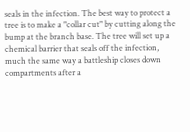seals in the infection. The best way to protect a tree is to make a "collar cut" by cutting along the bump at the branch base. The tree will set up a chemical barrier that seals off the infection, much the same way a battleship closes down compartments after a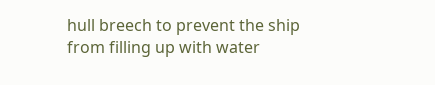hull breech to prevent the ship from filling up with water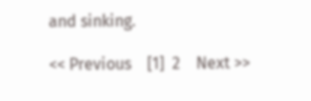and sinking.

<< Previous    [1]  2    Next >>